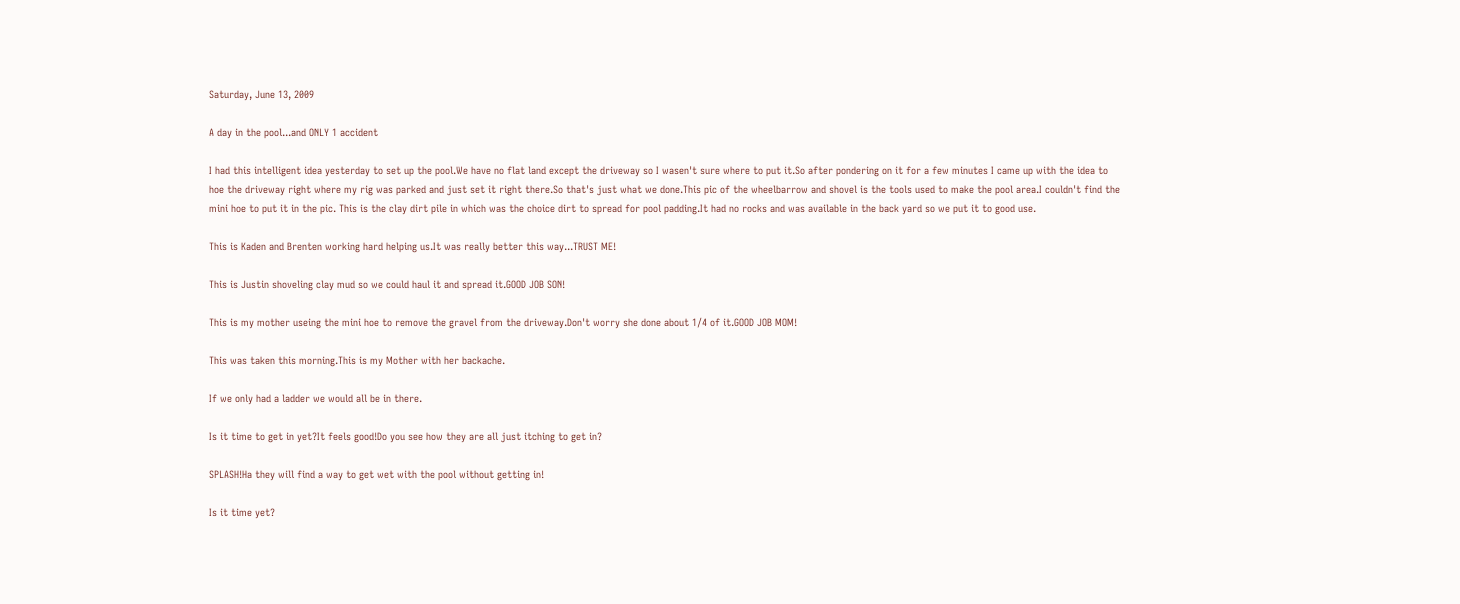Saturday, June 13, 2009

A day in the pool...and ONLY 1 accident

I had this intelligent idea yesterday to set up the pool.We have no flat land except the driveway so I wasen't sure where to put it.So after pondering on it for a few minutes I came up with the idea to hoe the driveway right where my rig was parked and just set it right there.So that's just what we done.This pic of the wheelbarrow and shovel is the tools used to make the pool area.I couldn't find the mini hoe to put it in the pic. This is the clay dirt pile in which was the choice dirt to spread for pool padding.It had no rocks and was available in the back yard so we put it to good use.

This is Kaden and Brenten working hard helping us.It was really better this way...TRUST ME!

This is Justin shoveling clay mud so we could haul it and spread it.GOOD JOB SON!

This is my mother useing the mini hoe to remove the gravel from the driveway.Don't worry she done about 1/4 of it.GOOD JOB MOM!

This was taken this morning.This is my Mother with her backache.

If we only had a ladder we would all be in there.

Is it time to get in yet?It feels good!Do you see how they are all just itching to get in?

SPLASH!Ha they will find a way to get wet with the pool without getting in!

Is it time yet?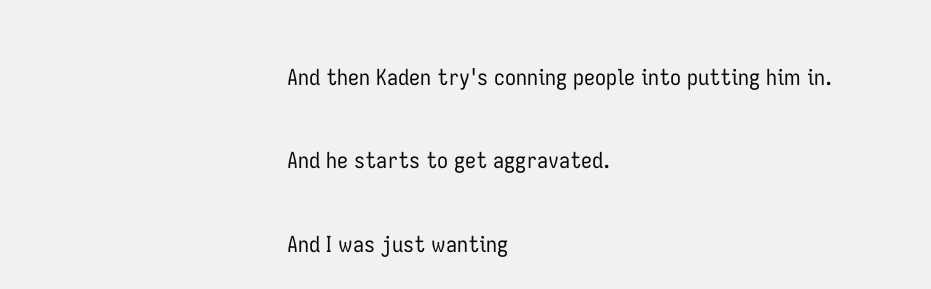And then Kaden try's conning people into putting him in.

And he starts to get aggravated.

And I was just wanting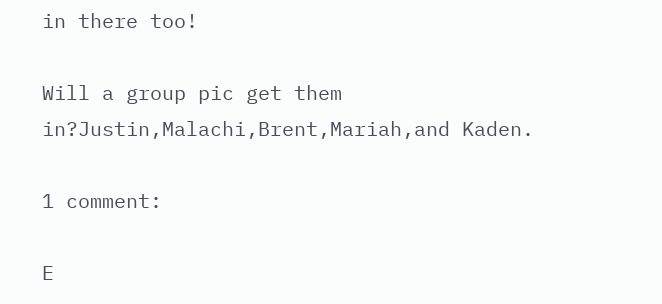in there too!

Will a group pic get them in?Justin,Malachi,Brent,Mariah,and Kaden.

1 comment:

E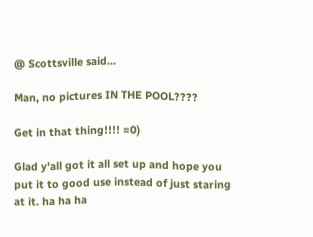@ Scottsville said...

Man, no pictures IN THE POOL????

Get in that thing!!!! =0)

Glad y'all got it all set up and hope you put it to good use instead of just staring at it. ha ha ha